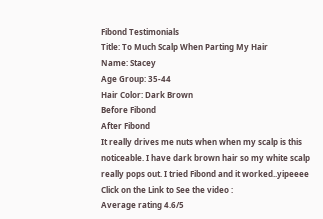Fibond Testimonials
Title: To Much Scalp When Parting My Hair
Name: Stacey
Age Group: 35-44
Hair Color: Dark Brown
Before Fibond
After Fibond
It really drives me nuts when when my scalp is this noticeable. I have dark brown hair so my white scalp really pops out. I tried Fibond and it worked..yipeeee
Click on the Link to See the video :
Average rating 4.6/5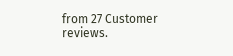from 27 Customer reviews.